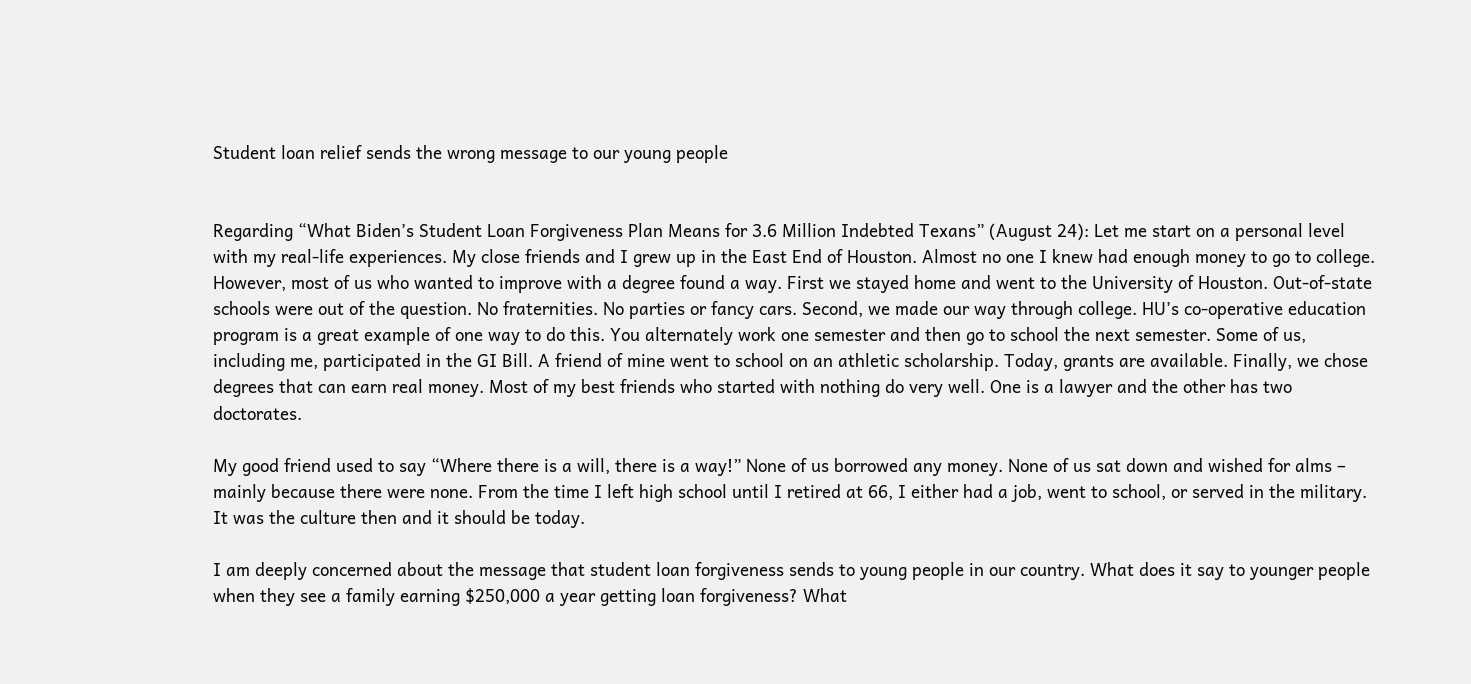Student loan relief sends the wrong message to our young people


Regarding “What Biden’s Student Loan Forgiveness Plan Means for 3.6 Million Indebted Texans” (August 24): Let me start on a personal level with my real-life experiences. My close friends and I grew up in the East End of Houston. Almost no one I knew had enough money to go to college. However, most of us who wanted to improve with a degree found a way. First we stayed home and went to the University of Houston. Out-of-state schools were out of the question. No fraternities. No parties or fancy cars. Second, we made our way through college. HU’s co-operative education program is a great example of one way to do this. You alternately work one semester and then go to school the next semester. Some of us, including me, participated in the GI Bill. A friend of mine went to school on an athletic scholarship. Today, grants are available. Finally, we chose degrees that can earn real money. Most of my best friends who started with nothing do very well. One is a lawyer and the other has two doctorates.

My good friend used to say “Where there is a will, there is a way!” None of us borrowed any money. None of us sat down and wished for alms – mainly because there were none. From the time I left high school until I retired at 66, I either had a job, went to school, or served in the military. It was the culture then and it should be today.

I am deeply concerned about the message that student loan forgiveness sends to young people in our country. What does it say to younger people when they see a family earning $250,000 a year getting loan forgiveness? What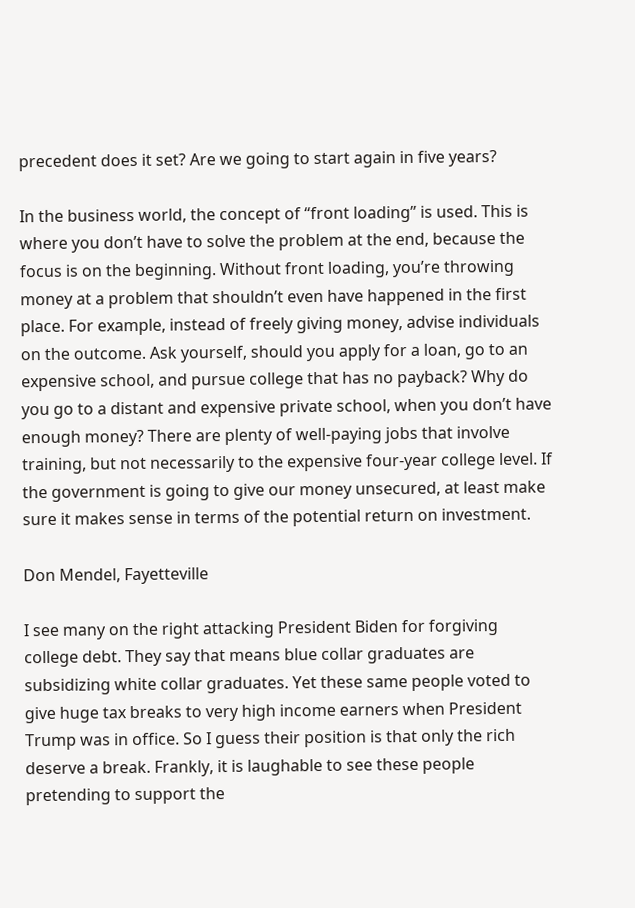precedent does it set? Are we going to start again in five years?

In the business world, the concept of “front loading” is used. This is where you don’t have to solve the problem at the end, because the focus is on the beginning. Without front loading, you’re throwing money at a problem that shouldn’t even have happened in the first place. For example, instead of freely giving money, advise individuals on the outcome. Ask yourself, should you apply for a loan, go to an expensive school, and pursue college that has no payback? Why do you go to a distant and expensive private school, when you don’t have enough money? There are plenty of well-paying jobs that involve training, but not necessarily to the expensive four-year college level. If the government is going to give our money unsecured, at least make sure it makes sense in terms of the potential return on investment.

Don Mendel, Fayetteville

I see many on the right attacking President Biden for forgiving college debt. They say that means blue collar graduates are subsidizing white collar graduates. Yet these same people voted to give huge tax breaks to very high income earners when President Trump was in office. So I guess their position is that only the rich deserve a break. Frankly, it is laughable to see these people pretending to support the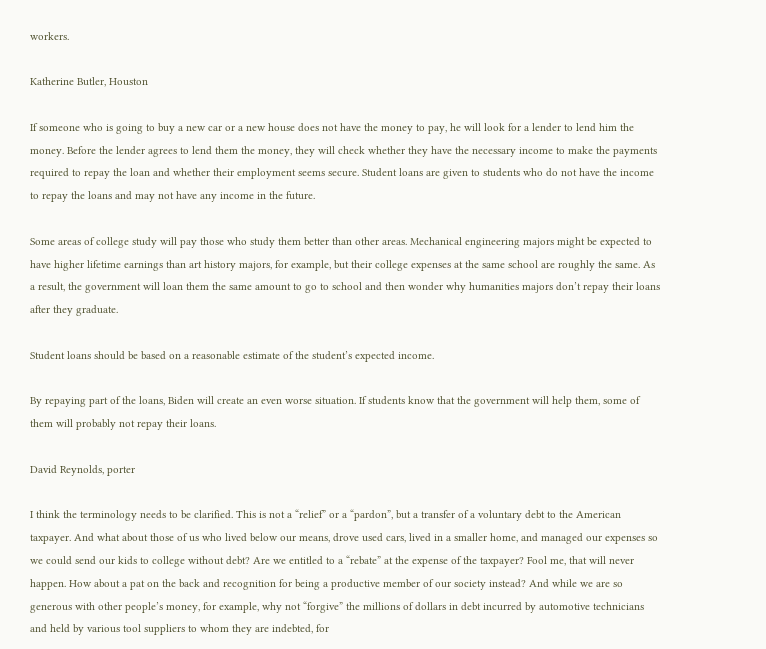workers.

Katherine Butler, Houston

If someone who is going to buy a new car or a new house does not have the money to pay, he will look for a lender to lend him the money. Before the lender agrees to lend them the money, they will check whether they have the necessary income to make the payments required to repay the loan and whether their employment seems secure. Student loans are given to students who do not have the income to repay the loans and may not have any income in the future.

Some areas of college study will pay those who study them better than other areas. Mechanical engineering majors might be expected to have higher lifetime earnings than art history majors, for example, but their college expenses at the same school are roughly the same. As a result, the government will loan them the same amount to go to school and then wonder why humanities majors don’t repay their loans after they graduate.

Student loans should be based on a reasonable estimate of the student’s expected income.

By repaying part of the loans, Biden will create an even worse situation. If students know that the government will help them, some of them will probably not repay their loans.

David Reynolds, porter

I think the terminology needs to be clarified. This is not a “relief” or a “pardon”, but a transfer of a voluntary debt to the American taxpayer. And what about those of us who lived below our means, drove used cars, lived in a smaller home, and managed our expenses so we could send our kids to college without debt? Are we entitled to a “rebate” at the expense of the taxpayer? Fool me, that will never happen. How about a pat on the back and recognition for being a productive member of our society instead? And while we are so generous with other people’s money, for example, why not “forgive” the millions of dollars in debt incurred by automotive technicians and held by various tool suppliers to whom they are indebted, for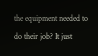the equipment needed to do their job? It just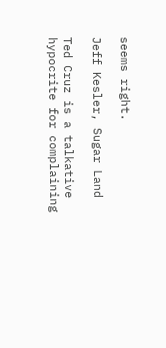seems right.

Jeff Kesler, Sugar Land

Ted Cruz is a talkative hypocrite for complaining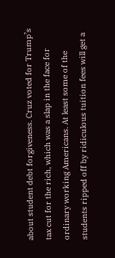about student debt forgiveness. Cruz voted for Trump’s tax cut for the rich, which was a slap in the face for ordinary working Americans. At least some of the students ripped off by ridiculous tuition fees will get a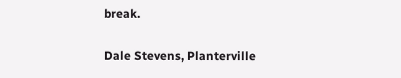break.

Dale Stevens, Planterville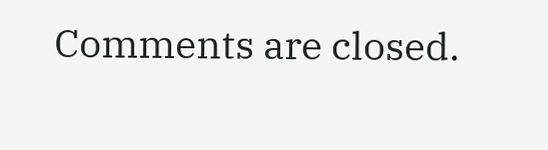Comments are closed.